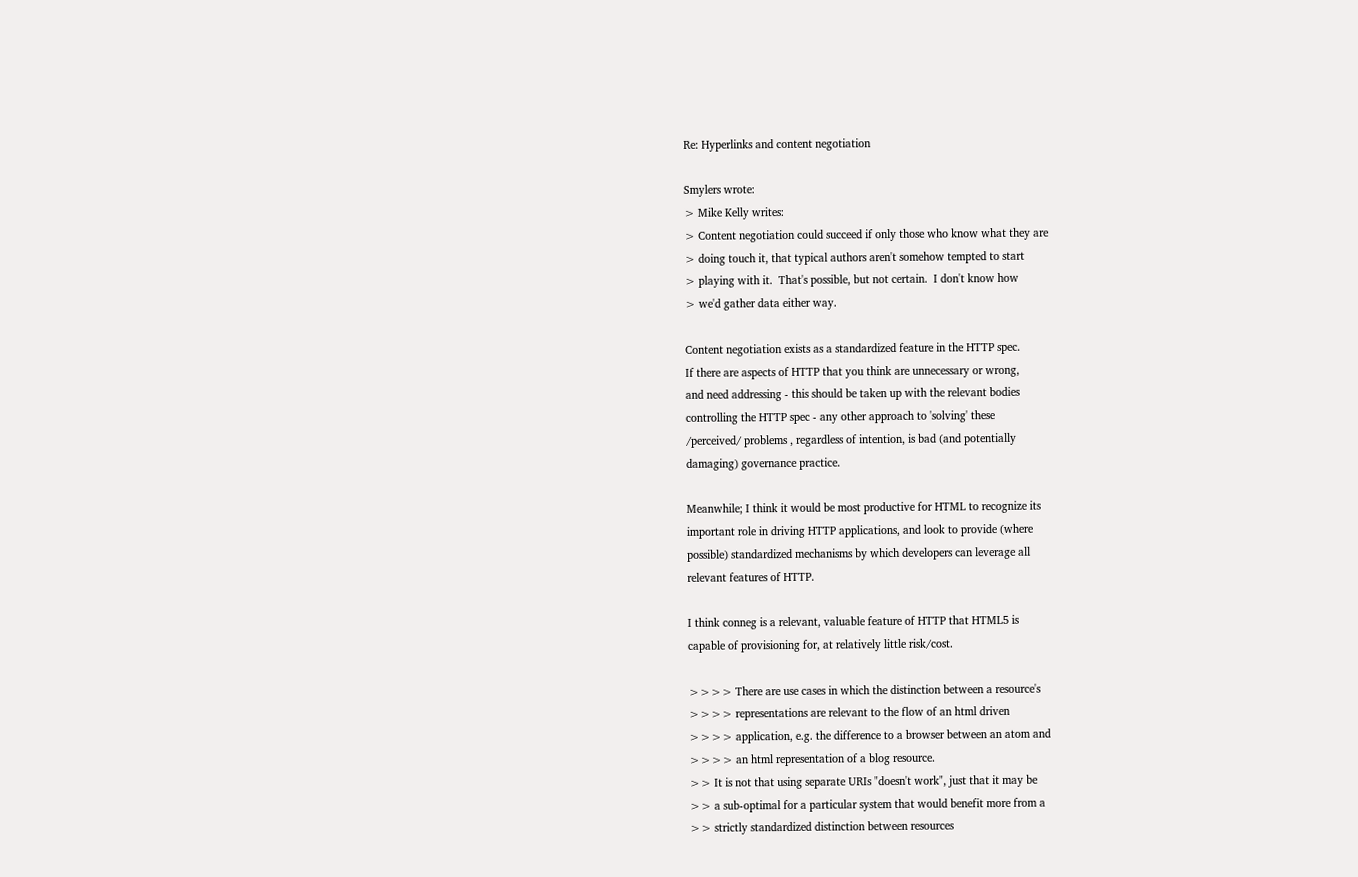Re: Hyperlinks and content negotiation

Smylers wrote:
> Mike Kelly writes:
> Content negotiation could succeed if only those who know what they are
> doing touch it, that typical authors aren't somehow tempted to start
> playing with it.  That's possible, but not certain.  I don't know how
> we'd gather data either way.

Content negotiation exists as a standardized feature in the HTTP spec.
If there are aspects of HTTP that you think are unnecessary or wrong,
and need addressing - this should be taken up with the relevant bodies
controlling the HTTP spec - any other approach to 'solving' these
/perceived/ problems , regardless of intention, is bad (and potentially
damaging) governance practice.

Meanwhile; I think it would be most productive for HTML to recognize its
important role in driving HTTP applications, and look to provide (where
possible) standardized mechanisms by which developers can leverage all
relevant features of HTTP.

I think conneg is a relevant, valuable feature of HTTP that HTML5 is
capable of provisioning for, at relatively little risk/cost.

>>>> There are use cases in which the distinction between a resource's
>>>> representations are relevant to the flow of an html driven
>>>> application, e.g. the difference to a browser between an atom and
>>>> an html representation of a blog resource.
>> It is not that using separate URIs "doesn't work", just that it may be
>> a sub-optimal for a particular system that would benefit more from a
>> strictly standardized distinction between resources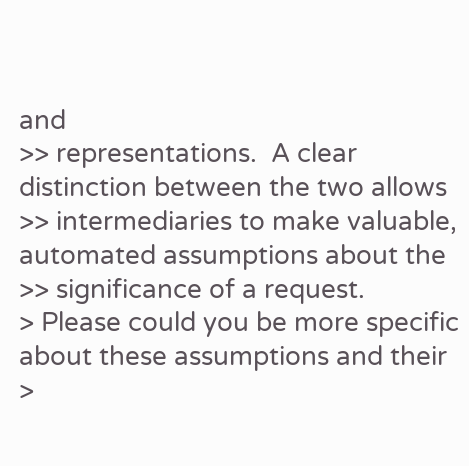and
>> representations.  A clear distinction between the two allows
>> intermediaries to make valuable, automated assumptions about the
>> significance of a request.
> Please could you be more specific about these assumptions and their
>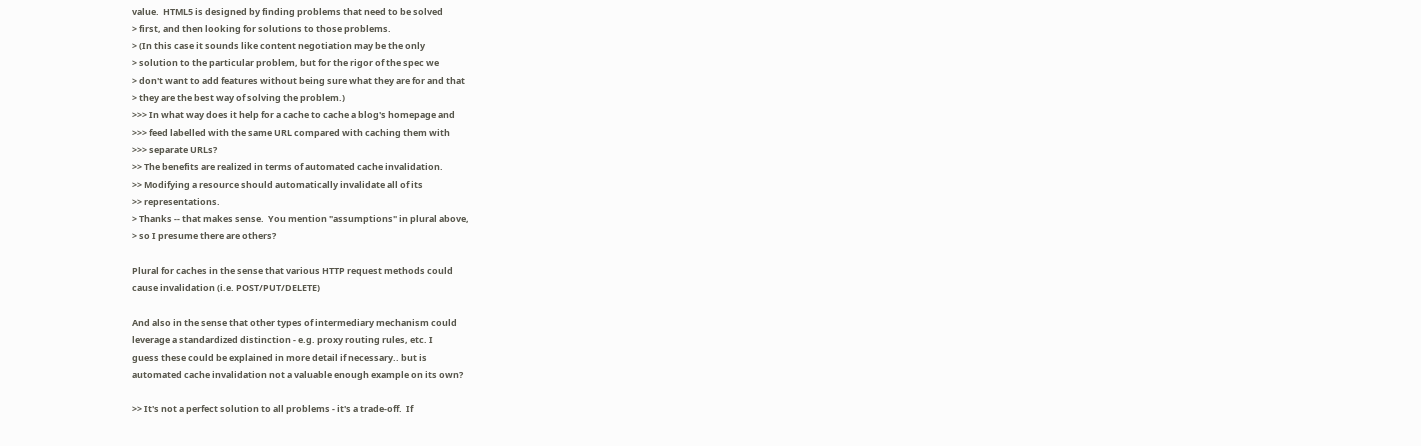value.  HTML5 is designed by finding problems that need to be solved
> first, and then looking for solutions to those problems.
> (In this case it sounds like content negotiation may be the only
> solution to the particular problem, but for the rigor of the spec we
> don't want to add features without being sure what they are for and that
> they are the best way of solving the problem.)
>>> In what way does it help for a cache to cache a blog's homepage and
>>> feed labelled with the same URL compared with caching them with
>>> separate URLs?
>> The benefits are realized in terms of automated cache invalidation.
>> Modifying a resource should automatically invalidate all of its
>> representations.
> Thanks -- that makes sense.  You mention "assumptions" in plural above,
> so I presume there are others?

Plural for caches in the sense that various HTTP request methods could
cause invalidation (i.e. POST/PUT/DELETE)

And also in the sense that other types of intermediary mechanism could
leverage a standardized distinction - e.g. proxy routing rules, etc. I
guess these could be explained in more detail if necessary.. but is
automated cache invalidation not a valuable enough example on its own?

>> It's not a perfect solution to all problems - it's a trade-off.  If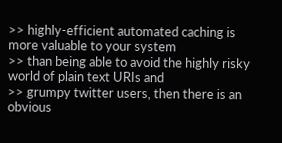>> highly-efficient automated caching is more valuable to your system
>> than being able to avoid the highly risky world of plain text URIs and
>> grumpy twitter users, then there is an obvious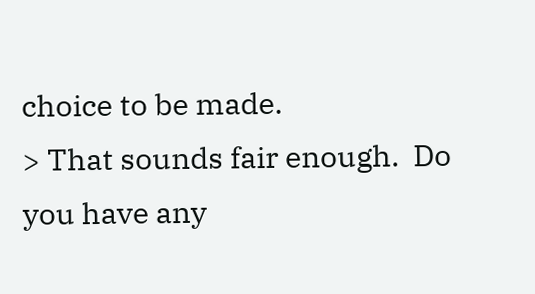choice to be made.
> That sounds fair enough.  Do you have any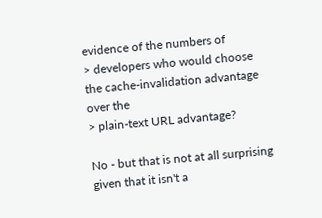evidence of the numbers of
> developers who would choose the cache-invalidation advantage over the
> plain-text URL advantage?

No - but that is not at all surprising given that it isn't a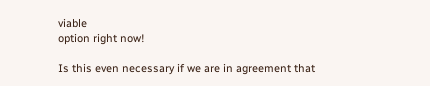viable
option right now!

Is this even necessary if we are in agreement that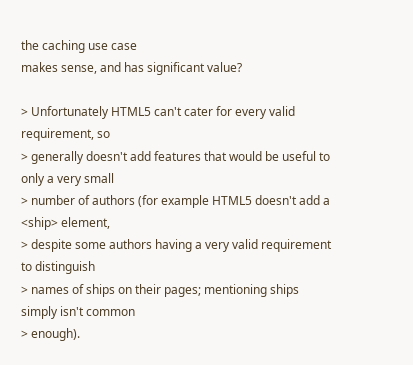the caching use case
makes sense, and has significant value?

> Unfortunately HTML5 can't cater for every valid requirement, so
> generally doesn't add features that would be useful to only a very small
> number of authors (for example HTML5 doesn't add a <ship> element,
> despite some authors having a very valid requirement to distinguish
> names of ships on their pages; mentioning ships simply isn't common
> enough).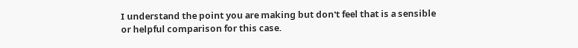I understand the point you are making but don't feel that is a sensible
or helpful comparison for this case.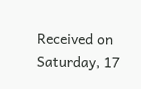Received on Saturday, 17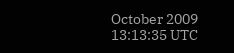October 2009 13:13:35 UTC